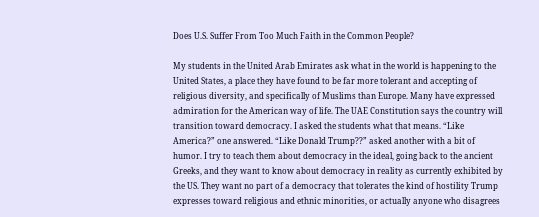Does U.S. Suffer From Too Much Faith in the Common People?

My students in the United Arab Emirates ask what in the world is happening to the United States, a place they have found to be far more tolerant and accepting of religious diversity, and specifically of Muslims than Europe. Many have expressed admiration for the American way of life. The UAE Constitution says the country will transition toward democracy. I asked the students what that means. “Like America?” one answered. “Like Donald Trump??” asked another with a bit of humor. I try to teach them about democracy in the ideal, going back to the ancient Greeks, and they want to know about democracy in reality as currently exhibited by the US. They want no part of a democracy that tolerates the kind of hostility Trump expresses toward religious and ethnic minorities, or actually anyone who disagrees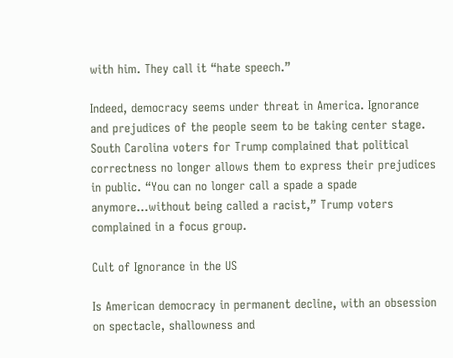with him. They call it “hate speech.”

Indeed, democracy seems under threat in America. Ignorance and prejudices of the people seem to be taking center stage. South Carolina voters for Trump complained that political correctness no longer allows them to express their prejudices in public. “You can no longer call a spade a spade anymore…without being called a racist,” Trump voters complained in a focus group.

Cult of Ignorance in the US

Is American democracy in permanent decline, with an obsession on spectacle, shallowness and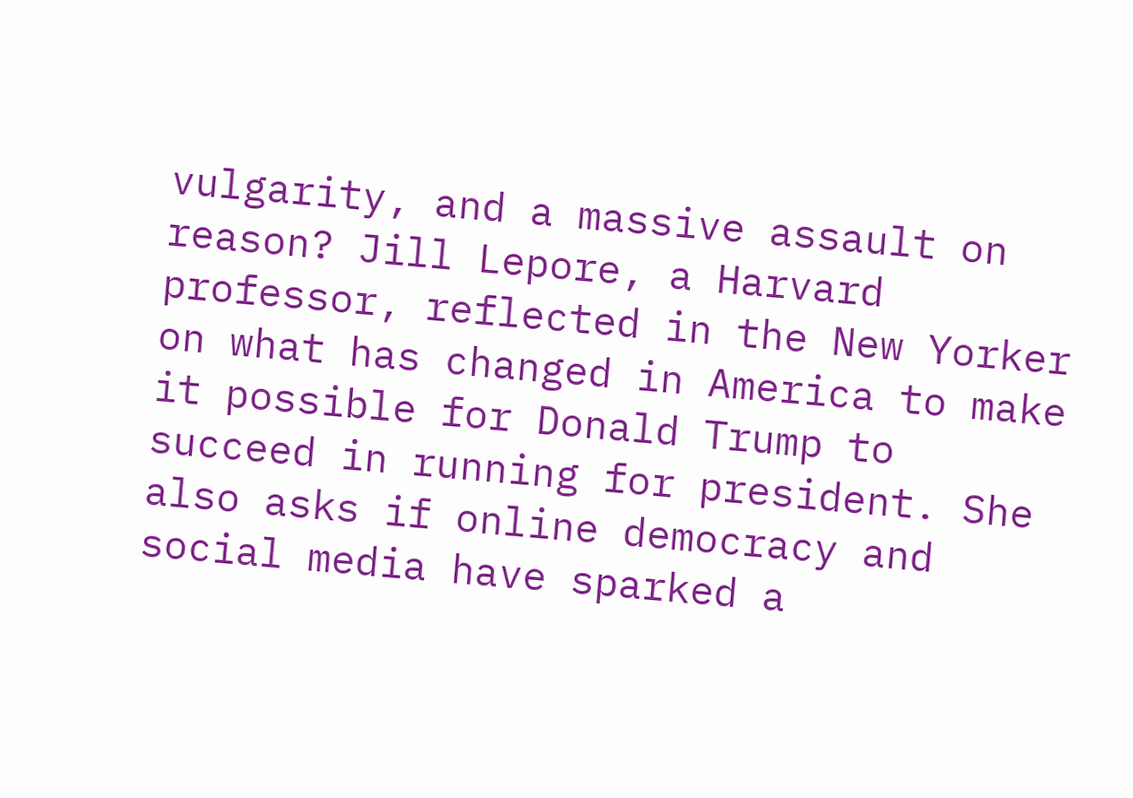vulgarity, and a massive assault on reason? Jill Lepore, a Harvard professor, reflected in the New Yorker on what has changed in America to make it possible for Donald Trump to succeed in running for president. She also asks if online democracy and social media have sparked a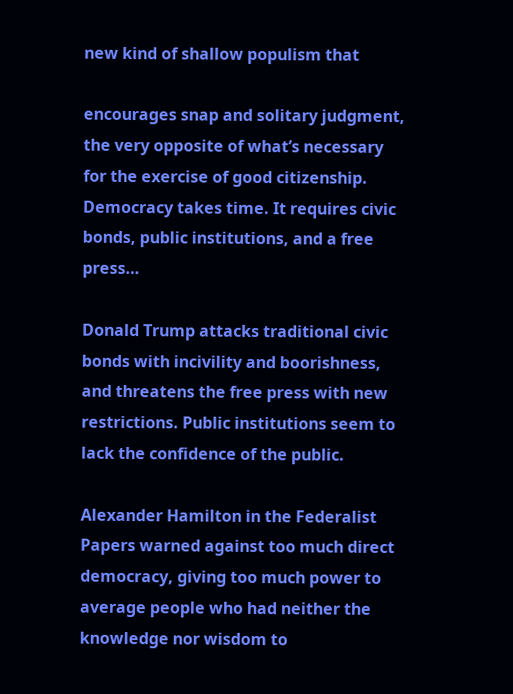new kind of shallow populism that

encourages snap and solitary judgment, the very opposite of what’s necessary for the exercise of good citizenship. Democracy takes time. It requires civic bonds, public institutions, and a free press…

Donald Trump attacks traditional civic bonds with incivility and boorishness, and threatens the free press with new restrictions. Public institutions seem to lack the confidence of the public.

Alexander Hamilton in the Federalist Papers warned against too much direct democracy, giving too much power to average people who had neither the knowledge nor wisdom to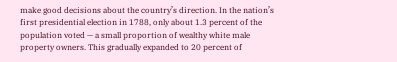make good decisions about the country’s direction. In the nation’s first presidential election in 1788, only about 1.3 percent of the population voted — a small proportion of wealthy white male property owners. This gradually expanded to 20 percent of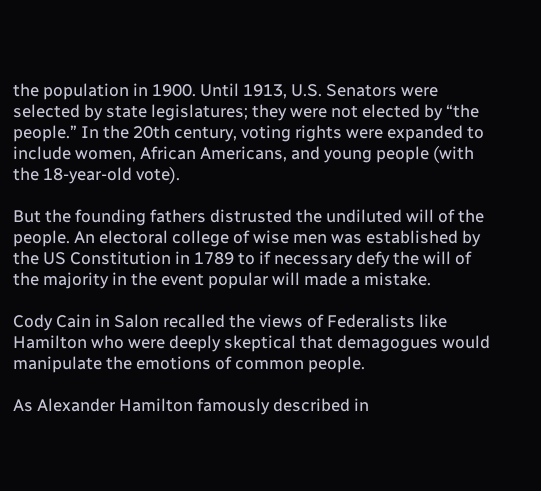the population in 1900. Until 1913, U.S. Senators were selected by state legislatures; they were not elected by “the people.” In the 20th century, voting rights were expanded to include women, African Americans, and young people (with the 18-year-old vote).

But the founding fathers distrusted the undiluted will of the people. An electoral college of wise men was established by the US Constitution in 1789 to if necessary defy the will of the majority in the event popular will made a mistake.

Cody Cain in Salon recalled the views of Federalists like Hamilton who were deeply skeptical that demagogues would manipulate the emotions of common people.

As Alexander Hamilton famously described in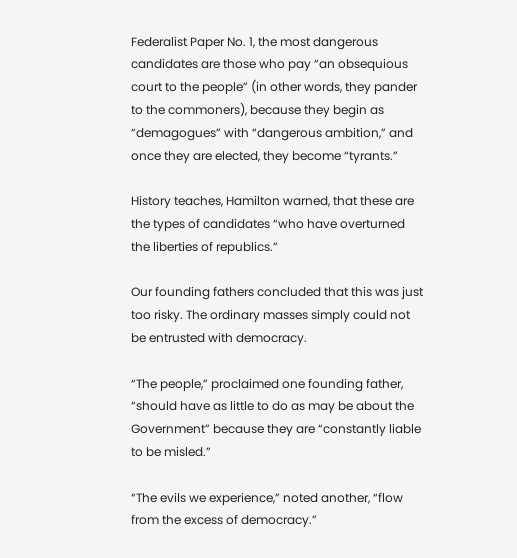Federalist Paper No. 1, the most dangerous candidates are those who pay “an obsequious court to the people” (in other words, they pander to the commoners), because they begin as “demagogues” with “dangerous ambition,” and once they are elected, they become “tyrants.”

History teaches, Hamilton warned, that these are the types of candidates “who have overturned the liberties of republics.”

Our founding fathers concluded that this was just too risky. The ordinary masses simply could not be entrusted with democracy.

“The people,” proclaimed one founding father, “should have as little to do as may be about the Government” because they are “constantly liable to be misled.”

“The evils we experience,” noted another, “flow from the excess of democracy.”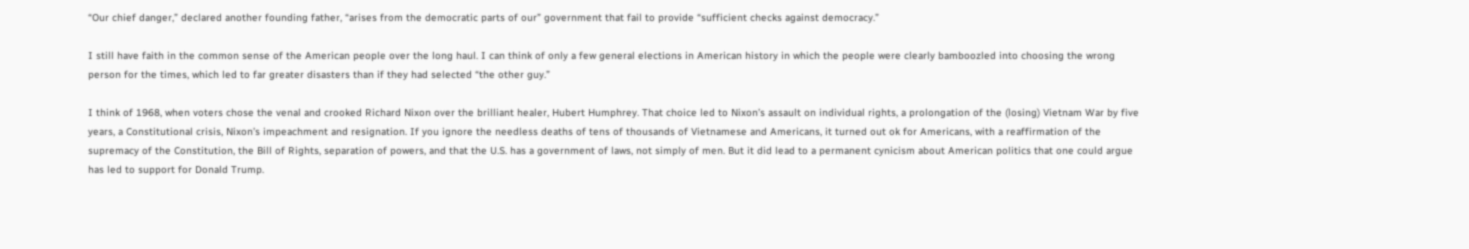“Our chief danger,” declared another founding father, “arises from the democratic parts of our” government that fail to provide “sufficient checks against democracy.”

I still have faith in the common sense of the American people over the long haul. I can think of only a few general elections in American history in which the people were clearly bamboozled into choosing the wrong person for the times, which led to far greater disasters than if they had selected “the other guy.”

I think of 1968, when voters chose the venal and crooked Richard Nixon over the brilliant healer, Hubert Humphrey. That choice led to Nixon’s assault on individual rights, a prolongation of the (losing) Vietnam War by five years, a Constitutional crisis, Nixon’s impeachment and resignation. If you ignore the needless deaths of tens of thousands of Vietnamese and Americans, it turned out ok for Americans, with a reaffirmation of the supremacy of the Constitution, the Bill of Rights, separation of powers, and that the U.S. has a government of laws, not simply of men. But it did lead to a permanent cynicism about American politics that one could argue has led to support for Donald Trump.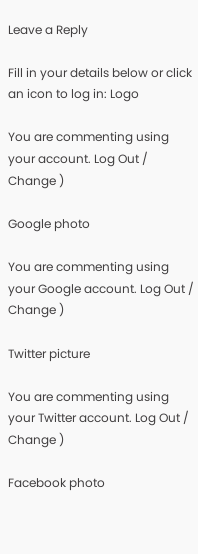Leave a Reply

Fill in your details below or click an icon to log in: Logo

You are commenting using your account. Log Out /  Change )

Google photo

You are commenting using your Google account. Log Out /  Change )

Twitter picture

You are commenting using your Twitter account. Log Out /  Change )

Facebook photo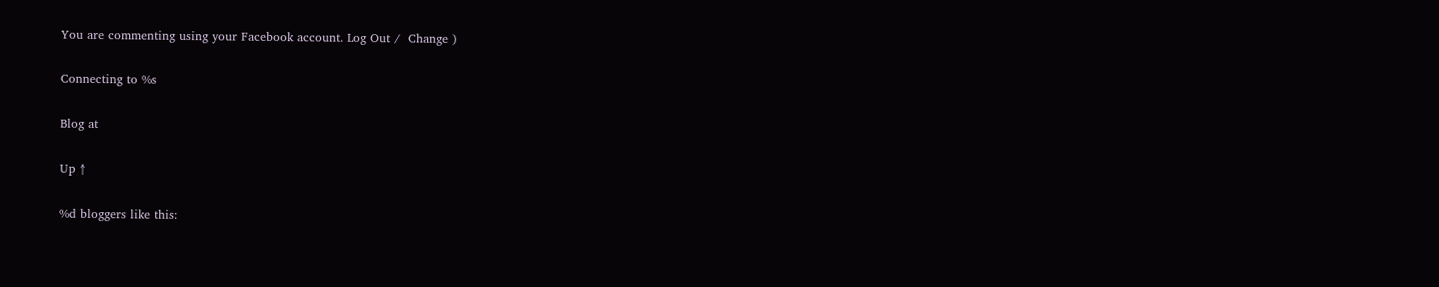You are commenting using your Facebook account. Log Out /  Change )

Connecting to %s

Blog at

Up ↑

%d bloggers like this: